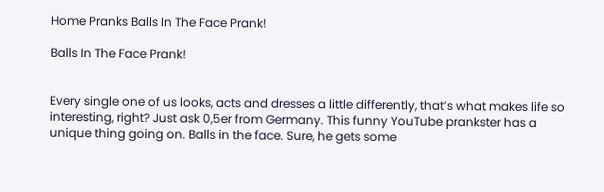Home Pranks Balls In The Face Prank!

Balls In The Face Prank!


Every single one of us looks, acts and dresses a little differently, that’s what makes life so interesting, right? Just ask 0,5er from Germany. This funny YouTube prankster has a unique thing going on. Balls in the face. Sure, he gets some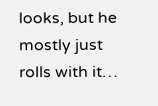looks, but he mostly just rolls with it…